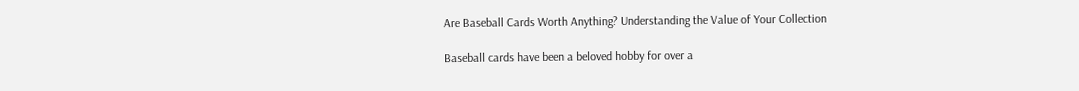Are Baseball Cards Worth Anything? Understanding the Value of Your Collection

Baseball cards have been a beloved hobby for over a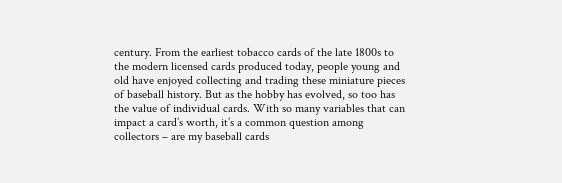century. From the earliest tobacco cards of the late 1800s to the modern licensed cards produced today, people young and old have enjoyed collecting and trading these miniature pieces of baseball history. But as the hobby has evolved, so too has the value of individual cards. With so many variables that can impact a card’s worth, it’s a common question among collectors – are my baseball cards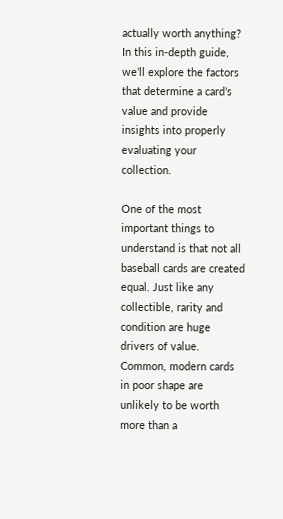actually worth anything? In this in-depth guide, we’ll explore the factors that determine a card’s value and provide insights into properly evaluating your collection.

One of the most important things to understand is that not all baseball cards are created equal. Just like any collectible, rarity and condition are huge drivers of value. Common, modern cards in poor shape are unlikely to be worth more than a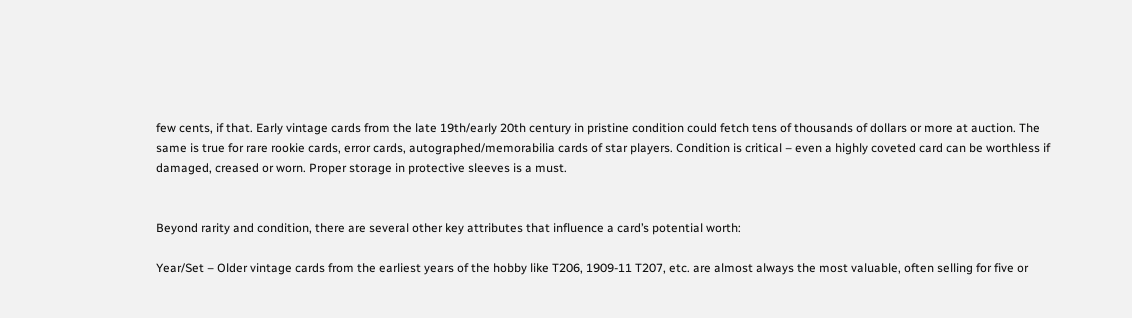few cents, if that. Early vintage cards from the late 19th/early 20th century in pristine condition could fetch tens of thousands of dollars or more at auction. The same is true for rare rookie cards, error cards, autographed/memorabilia cards of star players. Condition is critical – even a highly coveted card can be worthless if damaged, creased or worn. Proper storage in protective sleeves is a must.


Beyond rarity and condition, there are several other key attributes that influence a card’s potential worth:

Year/Set – Older vintage cards from the earliest years of the hobby like T206, 1909-11 T207, etc. are almost always the most valuable, often selling for five or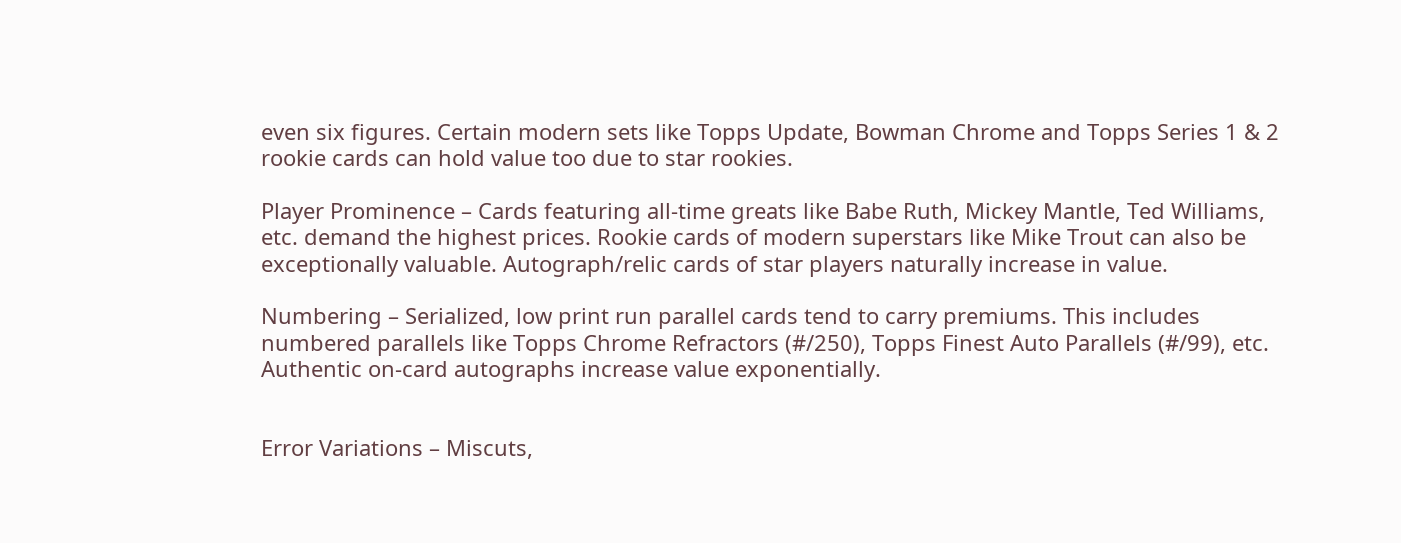even six figures. Certain modern sets like Topps Update, Bowman Chrome and Topps Series 1 & 2 rookie cards can hold value too due to star rookies.

Player Prominence – Cards featuring all-time greats like Babe Ruth, Mickey Mantle, Ted Williams, etc. demand the highest prices. Rookie cards of modern superstars like Mike Trout can also be exceptionally valuable. Autograph/relic cards of star players naturally increase in value.

Numbering – Serialized, low print run parallel cards tend to carry premiums. This includes numbered parallels like Topps Chrome Refractors (#/250), Topps Finest Auto Parallels (#/99), etc. Authentic on-card autographs increase value exponentially.


Error Variations – Miscuts,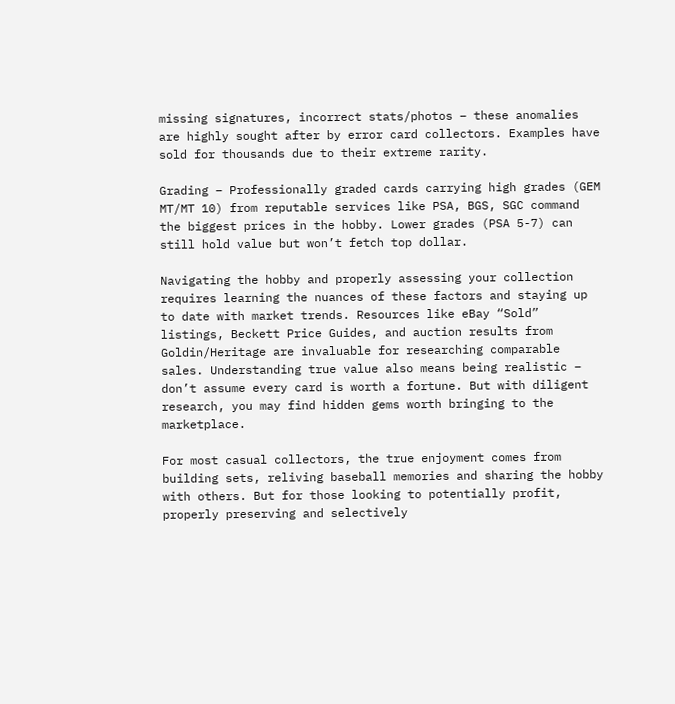missing signatures, incorrect stats/photos – these anomalies are highly sought after by error card collectors. Examples have sold for thousands due to their extreme rarity.

Grading – Professionally graded cards carrying high grades (GEM MT/MT 10) from reputable services like PSA, BGS, SGC command the biggest prices in the hobby. Lower grades (PSA 5-7) can still hold value but won’t fetch top dollar.

Navigating the hobby and properly assessing your collection requires learning the nuances of these factors and staying up to date with market trends. Resources like eBay “Sold” listings, Beckett Price Guides, and auction results from Goldin/Heritage are invaluable for researching comparable sales. Understanding true value also means being realistic – don’t assume every card is worth a fortune. But with diligent research, you may find hidden gems worth bringing to the marketplace.

For most casual collectors, the true enjoyment comes from building sets, reliving baseball memories and sharing the hobby with others. But for those looking to potentially profit, properly preserving and selectively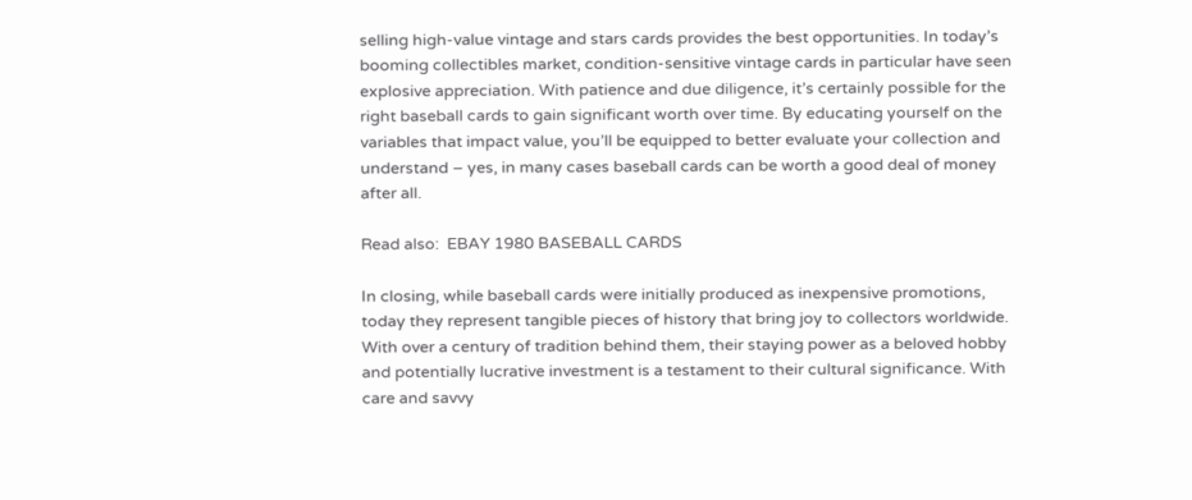selling high-value vintage and stars cards provides the best opportunities. In today’s booming collectibles market, condition-sensitive vintage cards in particular have seen explosive appreciation. With patience and due diligence, it’s certainly possible for the right baseball cards to gain significant worth over time. By educating yourself on the variables that impact value, you’ll be equipped to better evaluate your collection and understand – yes, in many cases baseball cards can be worth a good deal of money after all.

Read also:  EBAY 1980 BASEBALL CARDS

In closing, while baseball cards were initially produced as inexpensive promotions, today they represent tangible pieces of history that bring joy to collectors worldwide. With over a century of tradition behind them, their staying power as a beloved hobby and potentially lucrative investment is a testament to their cultural significance. With care and savvy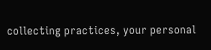collecting practices, your personal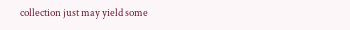collection just may yield some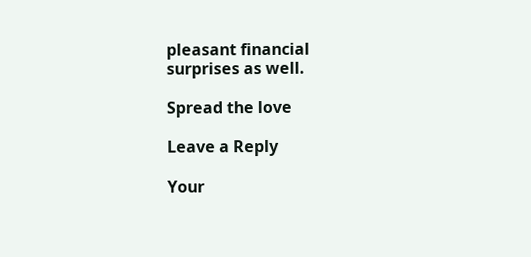pleasant financial surprises as well.

Spread the love

Leave a Reply

Your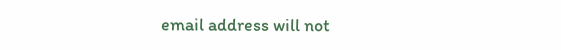email address will not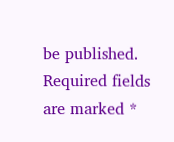be published. Required fields are marked *